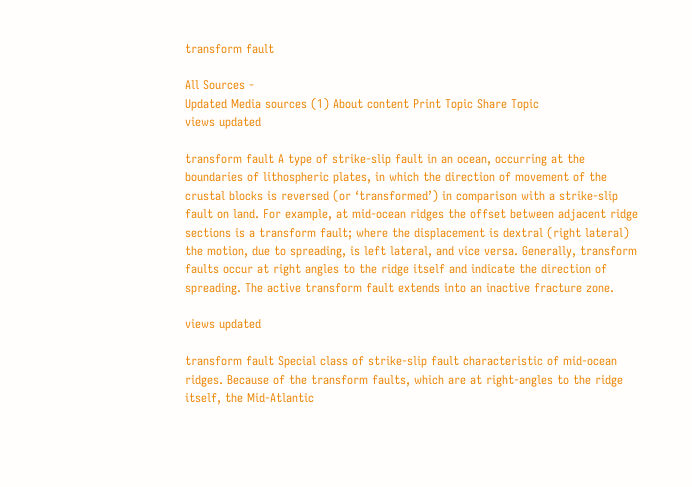transform fault

All Sources -
Updated Media sources (1) About content Print Topic Share Topic
views updated

transform fault A type of strike-slip fault in an ocean, occurring at the boundaries of lithospheric plates, in which the direction of movement of the crustal blocks is reversed (or ‘transformed’) in comparison with a strike-slip fault on land. For example, at mid-ocean ridges the offset between adjacent ridge sections is a transform fault; where the displacement is dextral (right lateral) the motion, due to spreading, is left lateral, and vice versa. Generally, transform faults occur at right angles to the ridge itself and indicate the direction of spreading. The active transform fault extends into an inactive fracture zone.

views updated

transform fault Special class of strike-slip fault characteristic of mid-ocean ridges. Because of the transform faults, which are at right-angles to the ridge itself, the Mid-Atlantic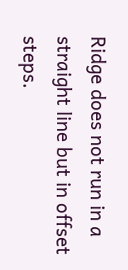Ridge does not run in a straight line but in offset steps.